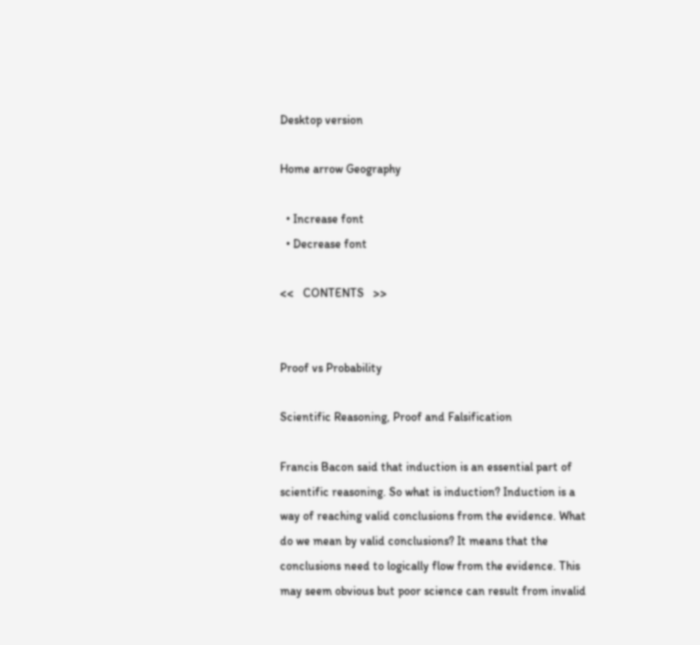Desktop version

Home arrow Geography

  • Increase font
  • Decrease font

<<   CONTENTS   >>


Proof vs Probability

Scientific Reasoning, Proof and Falsification

Francis Bacon said that induction is an essential part of scientific reasoning. So what is induction? Induction is a way of reaching valid conclusions from the evidence. What do we mean by valid conclusions? It means that the conclusions need to logically flow from the evidence. This may seem obvious but poor science can result from invalid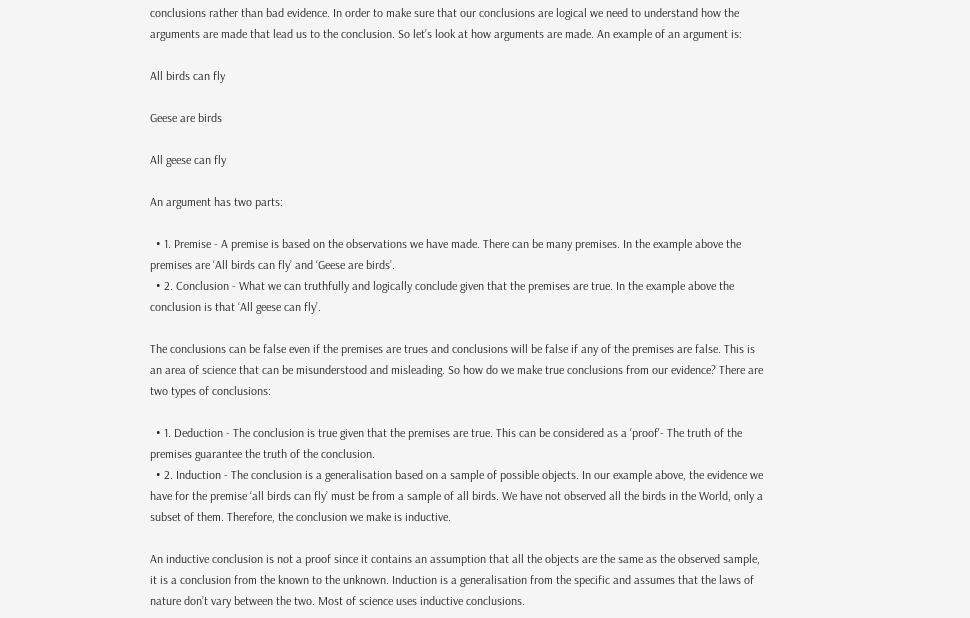conclusions rather than bad evidence. In order to make sure that our conclusions are logical we need to understand how the arguments are made that lead us to the conclusion. So let’s look at how arguments are made. An example of an argument is:

All birds can fly

Geese are birds

All geese can fly

An argument has two parts:

  • 1. Premise - A premise is based on the observations we have made. There can be many premises. In the example above the premises are ‘All birds can fly’ and ‘Geese are birds’.
  • 2. Conclusion - What we can truthfully and logically conclude given that the premises are true. In the example above the conclusion is that ‘All geese can fly’.

The conclusions can be false even if the premises are trues and conclusions will be false if any of the premises are false. This is an area of science that can be misunderstood and misleading. So how do we make true conclusions from our evidence? There are two types of conclusions:

  • 1. Deduction - The conclusion is true given that the premises are true. This can be considered as a ‘proof'- The truth of the premises guarantee the truth of the conclusion.
  • 2. Induction - The conclusion is a generalisation based on a sample of possible objects. In our example above, the evidence we have for the premise ‘all birds can fly’ must be from a sample of all birds. We have not observed all the birds in the World, only a subset of them. Therefore, the conclusion we make is inductive.

An inductive conclusion is not a proof since it contains an assumption that all the objects are the same as the observed sample, it is a conclusion from the known to the unknown. Induction is a generalisation from the specific and assumes that the laws of nature don’t vary between the two. Most of science uses inductive conclusions.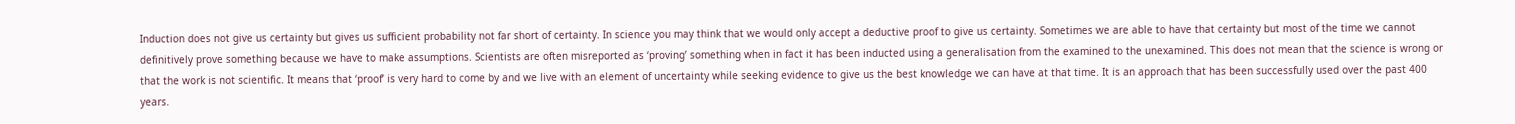Induction does not give us certainty but gives us sufficient probability not far short of certainty. In science you may think that we would only accept a deductive proof to give us certainty. Sometimes we are able to have that certainty but most of the time we cannot definitively prove something because we have to make assumptions. Scientists are often misreported as ‘proving’ something when in fact it has been inducted using a generalisation from the examined to the unexamined. This does not mean that the science is wrong or that the work is not scientific. It means that ‘proof’ is very hard to come by and we live with an element of uncertainty while seeking evidence to give us the best knowledge we can have at that time. It is an approach that has been successfully used over the past 400 years.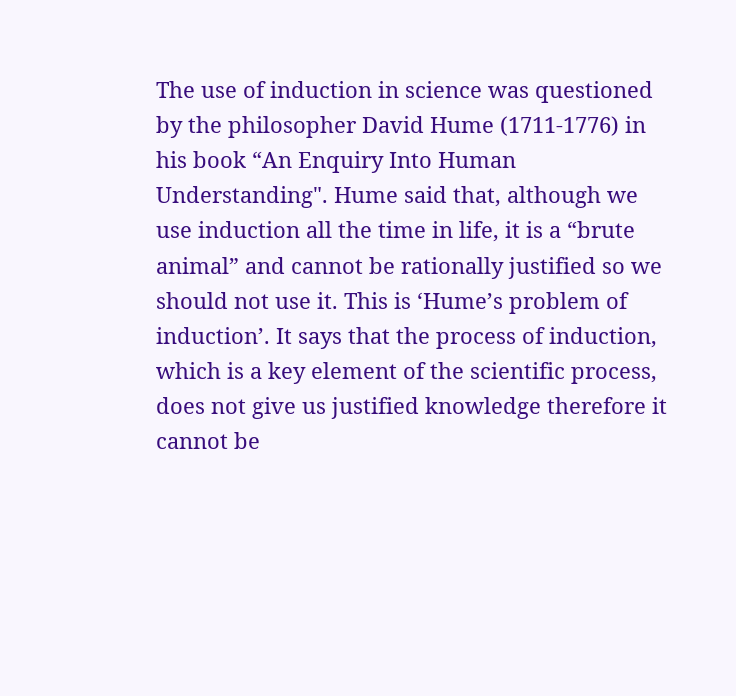The use of induction in science was questioned by the philosopher David Hume (1711-1776) in his book “An Enquiry Into Human Understanding". Hume said that, although we use induction all the time in life, it is a “brute animal” and cannot be rationally justified so we should not use it. This is ‘Hume’s problem of induction’. It says that the process of induction, which is a key element of the scientific process, does not give us justified knowledge therefore it cannot be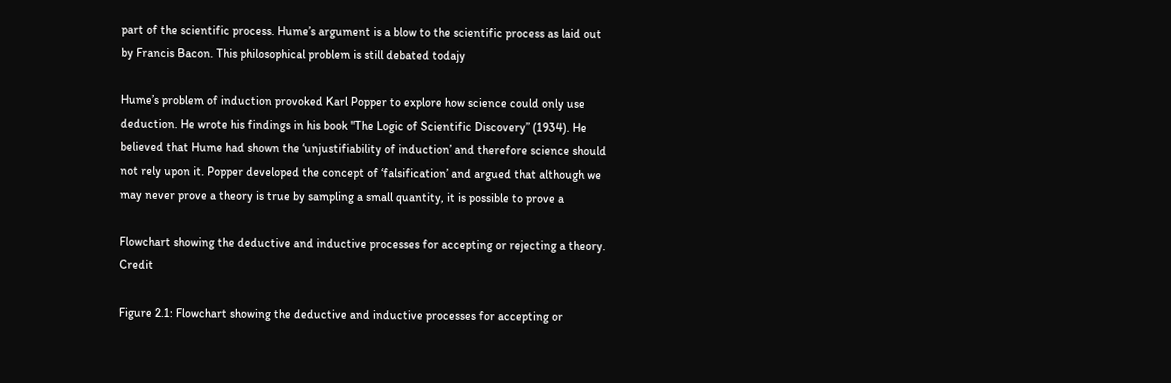part of the scientific process. Hume’s argument is a blow to the scientific process as laid out by Francis Bacon. This philosophical problem is still debated todajy

Hume’s problem of induction provoked Karl Popper to explore how science could only use deduction. He wrote his findings in his book "The Logic of Scientific Discovery” (1934). He believed that Hume had shown the ‘unjustifiability of induction’ and therefore science should not rely upon it. Popper developed the concept of ‘falsification’ and argued that although we may never prove a theory is true by sampling a small quantity, it is possible to prove a

Flowchart showing the deductive and inductive processes for accepting or rejecting a theory. Credit

Figure 2.1: Flowchart showing the deductive and inductive processes for accepting or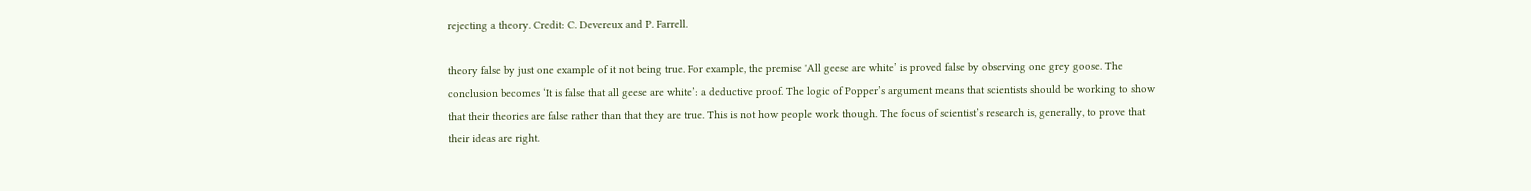rejecting a theory. Credit: C. Devereux and P. Farrell.

theory false by just one example of it not being true. For example, the premise 'All geese are white’ is proved false by observing one grey goose. The conclusion becomes ‘It is false that all geese are white’: a deductive proof. The logic of Popper’s argument means that scientists should be working to show that their theories are false rather than that they are true. This is not how people work though. The focus of scientist’s research is, generally, to prove that their ideas are right.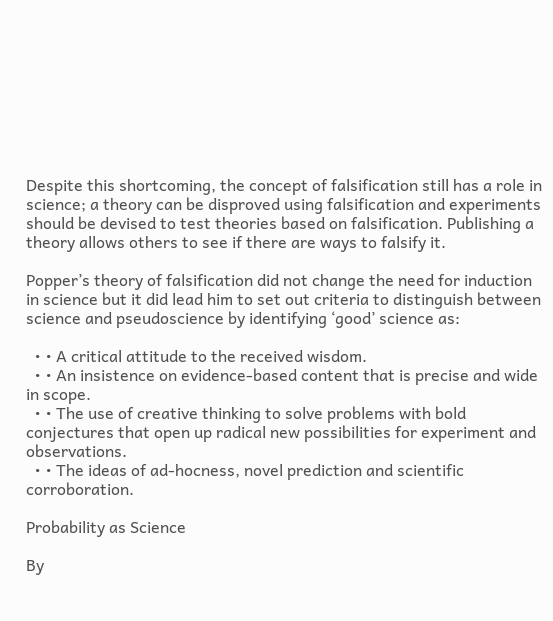Despite this shortcoming, the concept of falsification still has a role in science; a theory can be disproved using falsification and experiments should be devised to test theories based on falsification. Publishing a theory allows others to see if there are ways to falsify it.

Popper’s theory of falsification did not change the need for induction in science but it did lead him to set out criteria to distinguish between science and pseudoscience by identifying ‘good’ science as:

  • • A critical attitude to the received wisdom.
  • • An insistence on evidence-based content that is precise and wide in scope.
  • • The use of creative thinking to solve problems with bold conjectures that open up radical new possibilities for experiment and observations.
  • • The ideas of ad-hocness, novel prediction and scientific corroboration.

Probability as Science

By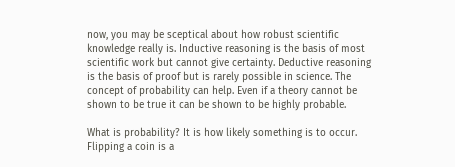now, you may be sceptical about how robust scientific knowledge really is. Inductive reasoning is the basis of most scientific work but cannot give certainty. Deductive reasoning is the basis of proof but is rarely possible in science. The concept of probability can help. Even if a theory cannot be shown to be true it can be shown to be highly probable.

What is probability? It is how likely something is to occur. Flipping a coin is a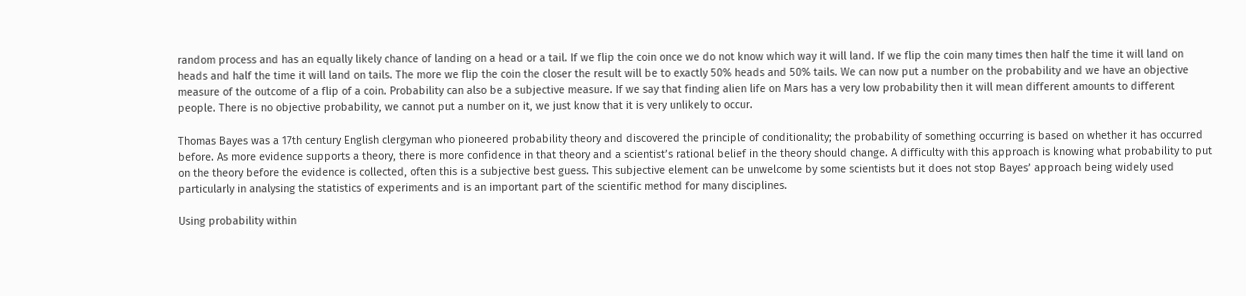random process and has an equally likely chance of landing on a head or a tail. If we flip the coin once we do not know which way it will land. If we flip the coin many times then half the time it will land on heads and half the time it will land on tails. The more we flip the coin the closer the result will be to exactly 50% heads and 50% tails. We can now put a number on the probability and we have an objective measure of the outcome of a flip of a coin. Probability can also be a subjective measure. If we say that finding alien life on Mars has a very low probability then it will mean different amounts to different people. There is no objective probability, we cannot put a number on it, we just know that it is very unlikely to occur.

Thomas Bayes was a 17th century English clergyman who pioneered probability theory and discovered the principle of conditionality; the probability of something occurring is based on whether it has occurred before. As more evidence supports a theory, there is more confidence in that theory and a scientist’s rational belief in the theory should change. A difficulty with this approach is knowing what probability to put on the theory before the evidence is collected, often this is a subjective best guess. This subjective element can be unwelcome by some scientists but it does not stop Bayes’ approach being widely used particularly in analysing the statistics of experiments and is an important part of the scientific method for many disciplines.

Using probability within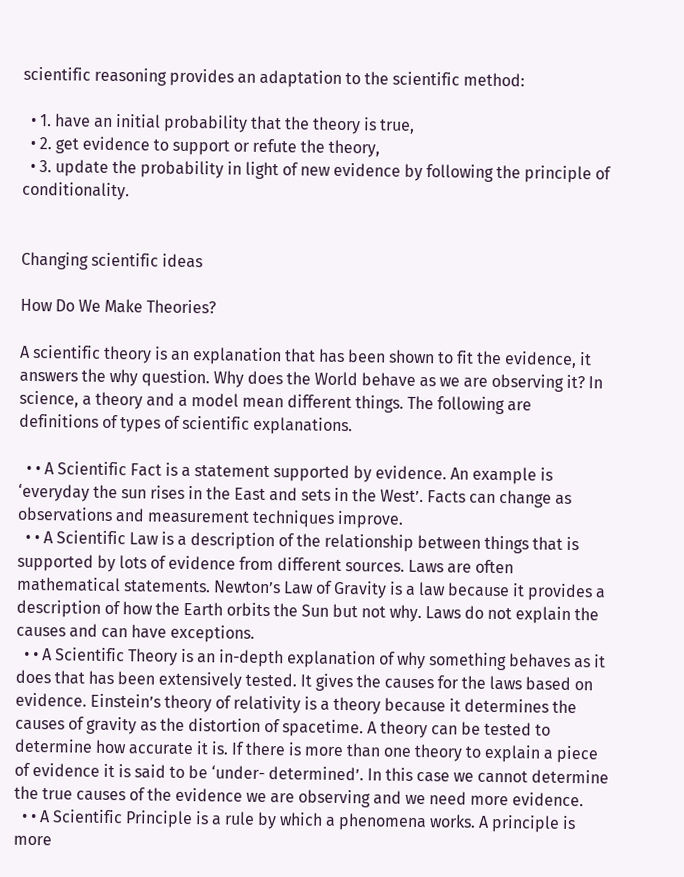scientific reasoning provides an adaptation to the scientific method:

  • 1. have an initial probability that the theory is true,
  • 2. get evidence to support or refute the theory,
  • 3. update the probability in light of new evidence by following the principle of conditionality.


Changing scientific ideas

How Do We Make Theories?

A scientific theory is an explanation that has been shown to fit the evidence, it answers the why question. Why does the World behave as we are observing it? In science, a theory and a model mean different things. The following are definitions of types of scientific explanations.

  • • A Scientific Fact is a statement supported by evidence. An example is ‘everyday the sun rises in the East and sets in the West’. Facts can change as observations and measurement techniques improve.
  • • A Scientific Law is a description of the relationship between things that is supported by lots of evidence from different sources. Laws are often mathematical statements. Newton’s Law of Gravity is a law because it provides a description of how the Earth orbits the Sun but not why. Laws do not explain the causes and can have exceptions.
  • • A Scientific Theory is an in-depth explanation of why something behaves as it does that has been extensively tested. It gives the causes for the laws based on evidence. Einstein’s theory of relativity is a theory because it determines the causes of gravity as the distortion of spacetime. A theory can be tested to determine how accurate it is. If there is more than one theory to explain a piece of evidence it is said to be ‘under- determined’. In this case we cannot determine the true causes of the evidence we are observing and we need more evidence.
  • • A Scientific Principle is a rule by which a phenomena works. A principle is more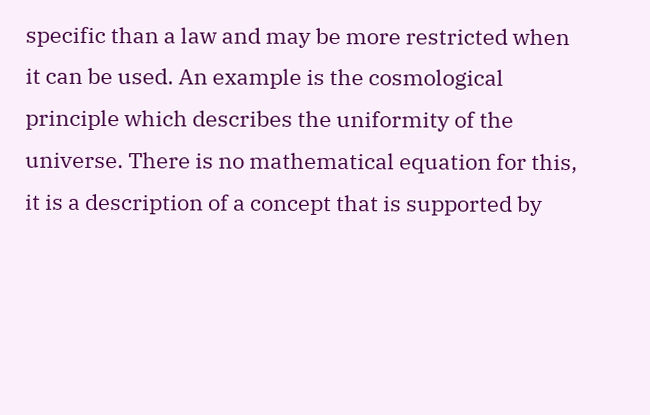specific than a law and may be more restricted when it can be used. An example is the cosmological principle which describes the uniformity of the universe. There is no mathematical equation for this, it is a description of a concept that is supported by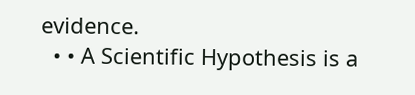evidence.
  • • A Scientific Hypothesis is a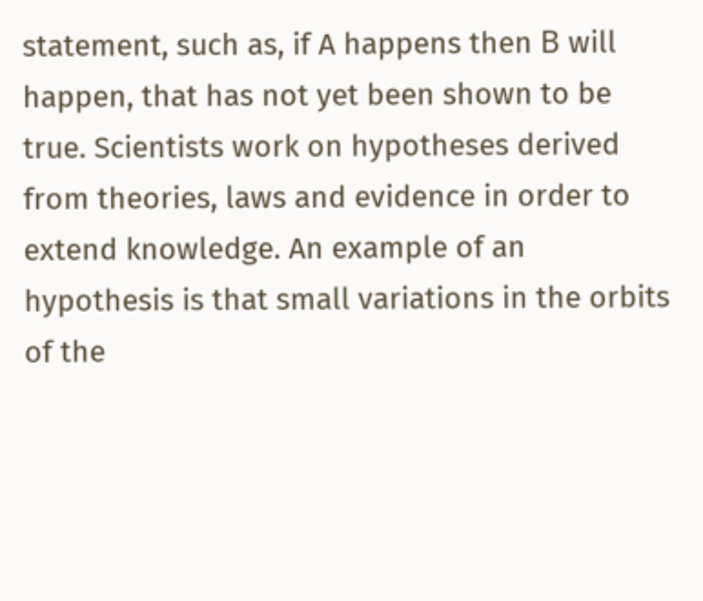statement, such as, if A happens then В will happen, that has not yet been shown to be true. Scientists work on hypotheses derived from theories, laws and evidence in order to extend knowledge. An example of an hypothesis is that small variations in the orbits of the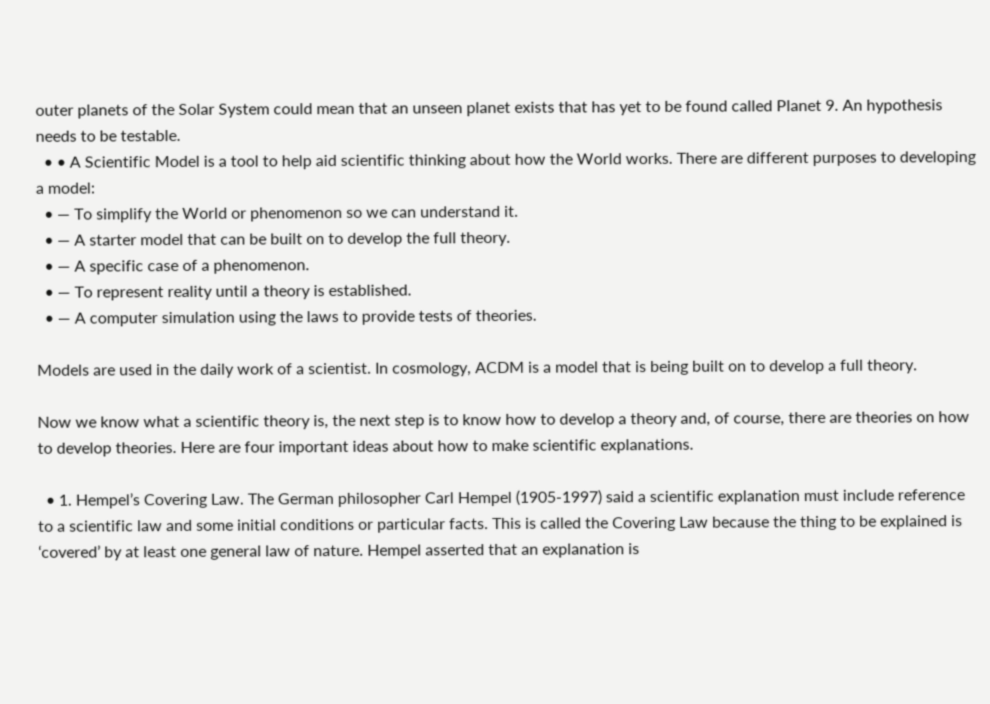outer planets of the Solar System could mean that an unseen planet exists that has yet to be found called Planet 9. An hypothesis needs to be testable.
  • • A Scientific Model is a tool to help aid scientific thinking about how the World works. There are different purposes to developing a model:
  • — To simplify the World or phenomenon so we can understand it.
  • — A starter model that can be built on to develop the full theory.
  • — A specific case of a phenomenon.
  • — To represent reality until a theory is established.
  • — A computer simulation using the laws to provide tests of theories.

Models are used in the daily work of a scientist. In cosmology, ACDM is a model that is being built on to develop a full theory.

Now we know what a scientific theory is, the next step is to know how to develop a theory and, of course, there are theories on how to develop theories. Here are four important ideas about how to make scientific explanations.

  • 1. Hempel’s Covering Law. The German philosopher Carl Hempel (1905-1997) said a scientific explanation must include reference to a scientific law and some initial conditions or particular facts. This is called the Covering Law because the thing to be explained is ‘covered’ by at least one general law of nature. Hempel asserted that an explanation is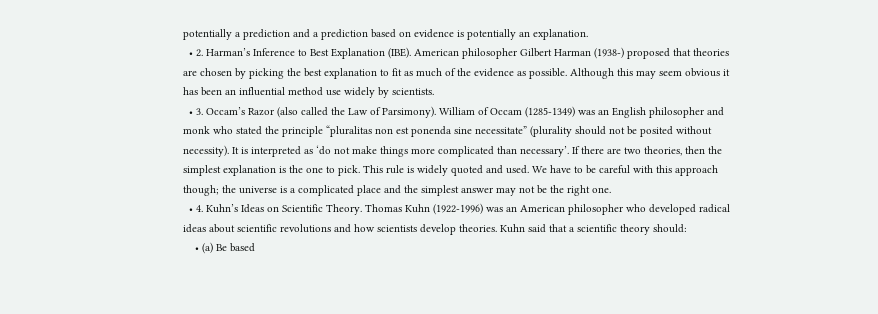potentially a prediction and a prediction based on evidence is potentially an explanation.
  • 2. Harman’s Inference to Best Explanation (IBE). American philosopher Gilbert Harman (1938-) proposed that theories are chosen by picking the best explanation to fit as much of the evidence as possible. Although this may seem obvious it has been an influential method use widely by scientists.
  • 3. Occam’s Razor (also called the Law of Parsimony). William of Occam (1285-1349) was an English philosopher and monk who stated the principle “pluralitas non est ponenda sine necessitate” (plurality should not be posited without necessity). It is interpreted as ‘do not make things more complicated than necessary’. If there are two theories, then the simplest explanation is the one to pick. This rule is widely quoted and used. We have to be careful with this approach though; the universe is a complicated place and the simplest answer may not be the right one.
  • 4. Kuhn’s Ideas on Scientific Theory. Thomas Kuhn (1922-1996) was an American philosopher who developed radical ideas about scientific revolutions and how scientists develop theories. Kuhn said that a scientific theory should:
    • (a) Be based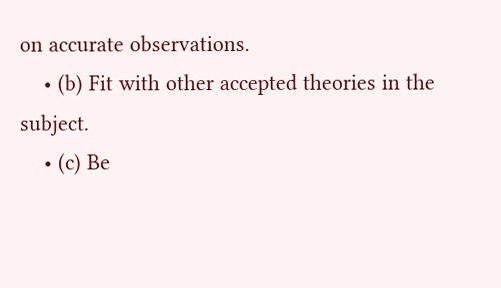on accurate observations.
    • (b) Fit with other accepted theories in the subject.
    • (c) Be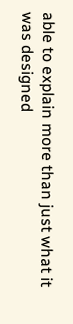able to explain more than just what it was designed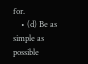for.
    • (d) Be as simple as possible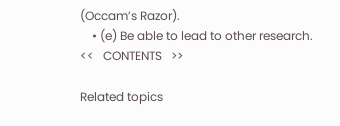(Occam’s Razor).
    • (e) Be able to lead to other research.
<<   CONTENTS   >>

Related topics